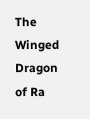The Winged Dragon of Ra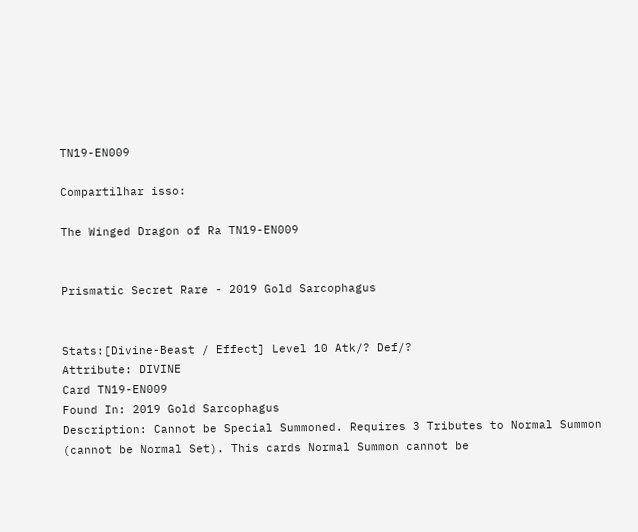TN19-EN009

Compartilhar isso:

The Winged Dragon of Ra TN19-EN009


Prismatic Secret Rare - 2019 Gold Sarcophagus


Stats:[Divine-Beast / Effect] Level 10 Atk/? Def/?
Attribute: DIVINE
Card TN19-EN009
Found In: 2019 Gold Sarcophagus
Description: Cannot be Special Summoned. Requires 3 Tributes to Normal Summon (cannot be Normal Set). This cards Normal Summon cannot be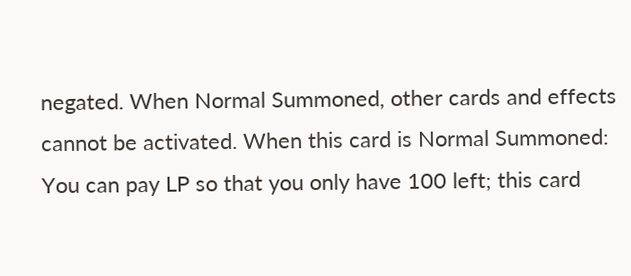negated. When Normal Summoned, other cards and effects cannot be activated. When this card is Normal Summoned: You can pay LP so that you only have 100 left; this card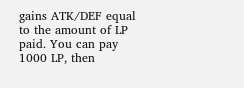gains ATK/DEF equal to the amount of LP paid. You can pay 1000 LP, then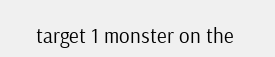target 1 monster on the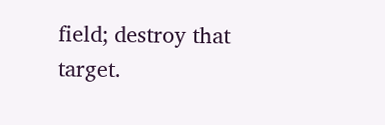field; destroy that target.